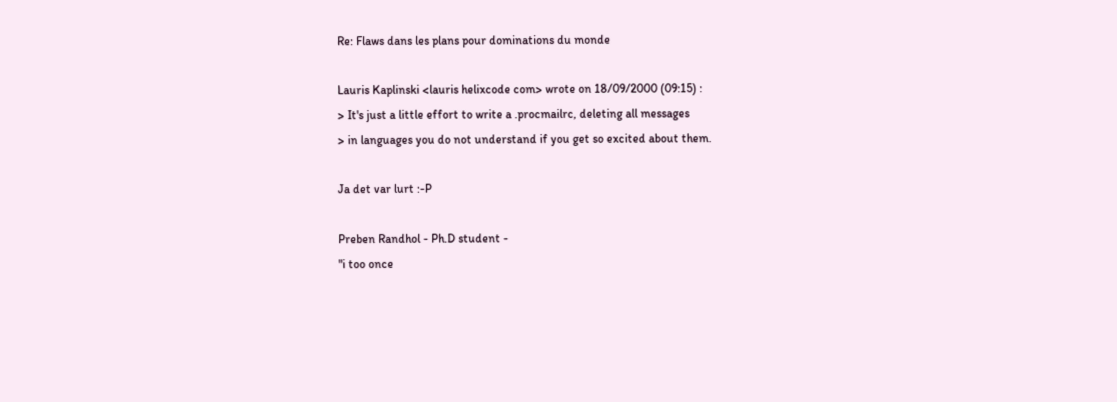Re: Flaws dans les plans pour dominations du monde

Lauris Kaplinski <lauris helixcode com> wrote on 18/09/2000 (09:15) :
> It's just a little effort to write a .procmailrc, deleting all messages
> in languages you do not understand if you get so excited about them.

Ja det var lurt :-P

Preben Randhol - Ph.D student -
"i too once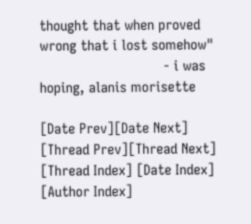thought that when proved wrong that i lost somehow"
                               - i was hoping, alanis morisette

[Date Prev][Date Next]   [Thread Prev][Thread Next]   [Thread Index] [Date Index] [Author Index]